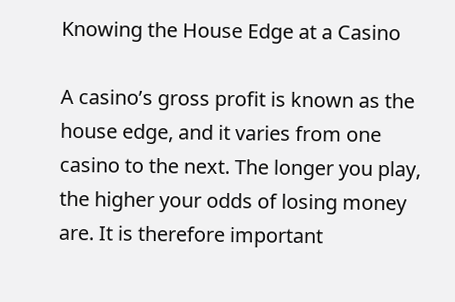Knowing the House Edge at a Casino

A casino’s gross profit is known as the house edge, and it varies from one casino to the next. The longer you play, the higher your odds of losing money are. It is therefore important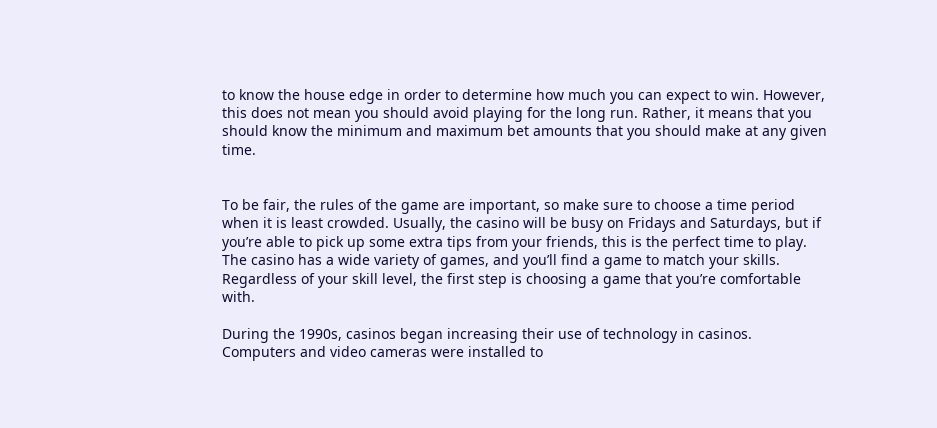to know the house edge in order to determine how much you can expect to win. However, this does not mean you should avoid playing for the long run. Rather, it means that you should know the minimum and maximum bet amounts that you should make at any given time.


To be fair, the rules of the game are important, so make sure to choose a time period when it is least crowded. Usually, the casino will be busy on Fridays and Saturdays, but if you’re able to pick up some extra tips from your friends, this is the perfect time to play. The casino has a wide variety of games, and you’ll find a game to match your skills. Regardless of your skill level, the first step is choosing a game that you’re comfortable with.

During the 1990s, casinos began increasing their use of technology in casinos. Computers and video cameras were installed to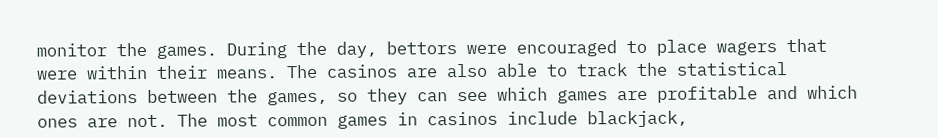monitor the games. During the day, bettors were encouraged to place wagers that were within their means. The casinos are also able to track the statistical deviations between the games, so they can see which games are profitable and which ones are not. The most common games in casinos include blackjack,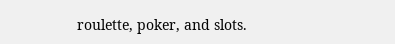roulette, poker, and slots.